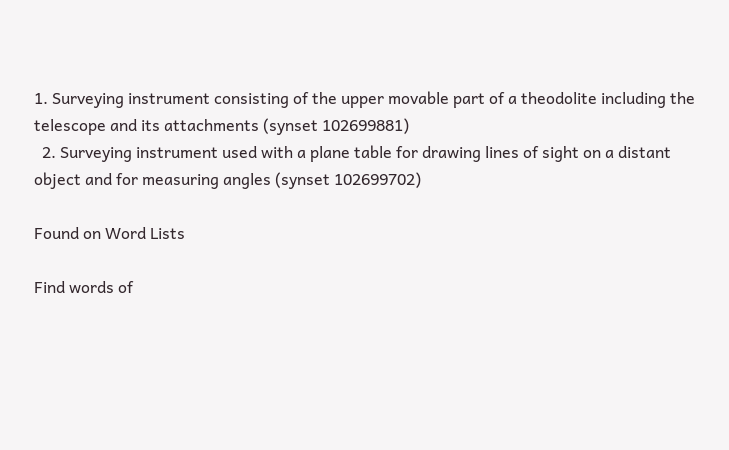1. Surveying instrument consisting of the upper movable part of a theodolite including the telescope and its attachments (synset 102699881)
  2. Surveying instrument used with a plane table for drawing lines of sight on a distant object and for measuring angles (synset 102699702)

Found on Word Lists

Find words of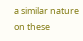a similar nature on these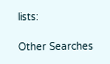lists:

Other Searches